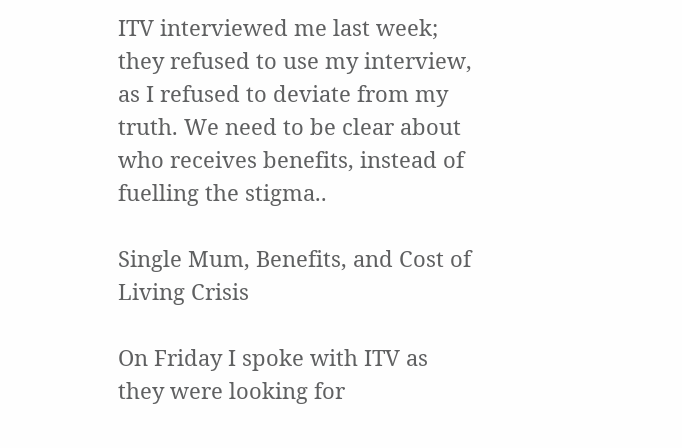ITV interviewed me last week; they refused to use my interview, as I refused to deviate from my truth. We need to be clear about who receives benefits, instead of fuelling the stigma..

Single Mum, Benefits, and Cost of Living Crisis

On Friday I spoke with ITV as they were looking for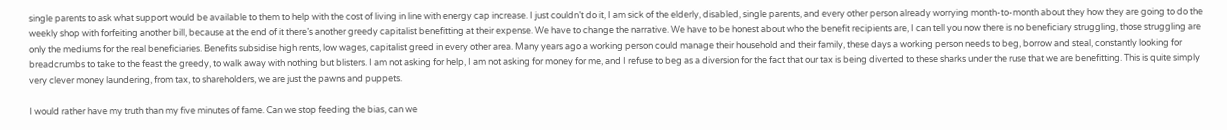single parents to ask what support would be available to them to help with the cost of living in line with energy cap increase. I just couldn’t do it, I am sick of the elderly, disabled, single parents, and every other person already worrying month-to-month about they how they are going to do the weekly shop with forfeiting another bill, because at the end of it there’s another greedy capitalist benefitting at their expense. We have to change the narrative. We have to be honest about who the benefit recipients are, I can tell you now there is no beneficiary struggling, those struggling are only the mediums for the real beneficiaries. Benefits subsidise high rents, low wages, capitalist greed in every other area. Many years ago a working person could manage their household and their family, these days a working person needs to beg, borrow and steal, constantly looking for breadcrumbs to take to the feast the greedy, to walk away with nothing but blisters. I am not asking for help, I am not asking for money for me, and I refuse to beg as a diversion for the fact that our tax is being diverted to these sharks under the ruse that we are benefitting. This is quite simply very clever money laundering, from tax, to shareholders, we are just the pawns and puppets.

I would rather have my truth than my five minutes of fame. Can we stop feeding the bias, can we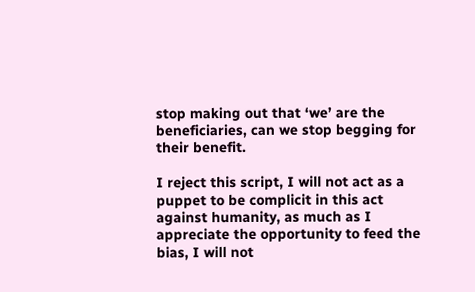stop making out that ‘we’ are the beneficiaries, can we stop begging for their benefit.

I reject this script, I will not act as a puppet to be complicit in this act against humanity, as much as I appreciate the opportunity to feed the bias, I will not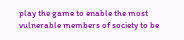play the game to enable the most vulnerable members of society to be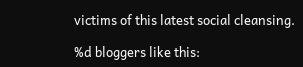victims of this latest social cleansing.

%d bloggers like this: